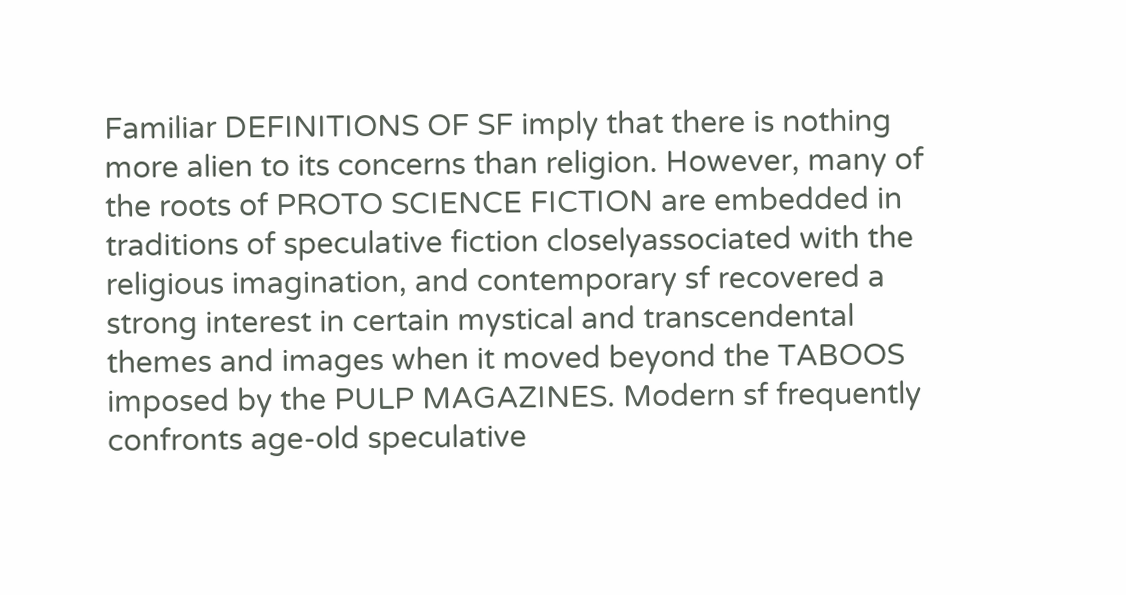Familiar DEFINITIONS OF SF imply that there is nothing more alien to its concerns than religion. However, many of the roots of PROTO SCIENCE FICTION are embedded in traditions of speculative fiction closelyassociated with the religious imagination, and contemporary sf recovered a strong interest in certain mystical and transcendental themes and images when it moved beyond the TABOOS imposed by the PULP MAGAZINES. Modern sf frequently confronts age-old speculative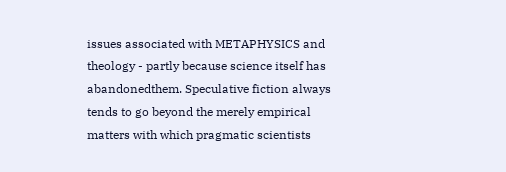issues associated with METAPHYSICS and theology - partly because science itself has abandonedthem. Speculative fiction always tends to go beyond the merely empirical matters with which pragmatic scientists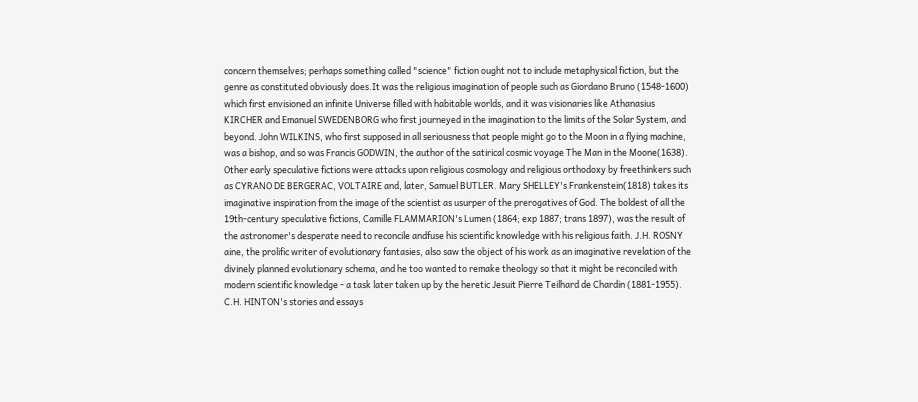concern themselves; perhaps something called "science" fiction ought not to include metaphysical fiction, but the genre as constituted obviously does.It was the religious imagination of people such as Giordano Bruno (1548-1600) which first envisioned an infinite Universe filled with habitable worlds, and it was visionaries like Athanasius KIRCHER and Emanuel SWEDENBORG who first journeyed in the imagination to the limits of the Solar System, and beyond. John WILKINS, who first supposed in all seriousness that people might go to the Moon in a flying machine, was a bishop, and so was Francis GODWIN, the author of the satirical cosmic voyage The Man in the Moone(1638). Other early speculative fictions were attacks upon religious cosmology and religious orthodoxy by freethinkers such as CYRANO DE BERGERAC, VOLTAIRE and, later, Samuel BUTLER. Mary SHELLEY's Frankenstein(1818) takes its imaginative inspiration from the image of the scientist as usurper of the prerogatives of God. The boldest of all the 19th-century speculative fictions, Camille FLAMMARION's Lumen (1864; exp 1887; trans 1897), was the result of the astronomer's desperate need to reconcile andfuse his scientific knowledge with his religious faith. J.H. ROSNY aine, the prolific writer of evolutionary fantasies, also saw the object of his work as an imaginative revelation of the divinely planned evolutionary schema, and he too wanted to remake theology so that it might be reconciled with modern scientific knowledge - a task later taken up by the heretic Jesuit Pierre Teilhard de Chardin (1881-1955). C.H. HINTON's stories and essays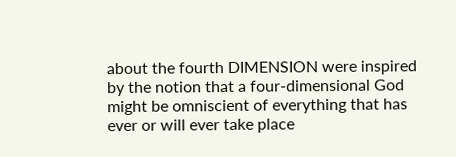about the fourth DIMENSION were inspired by the notion that a four-dimensional God might be omniscient of everything that has ever or will ever take place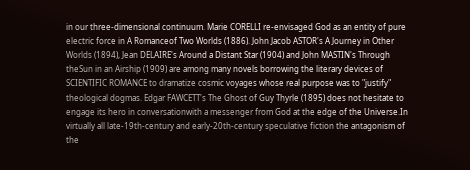in our three-dimensional continuum. Marie CORELLI re-envisaged God as an entity of pure electric force in A Romanceof Two Worlds (1886). John Jacob ASTOR's A Journey in Other Worlds (1894), Jean DELAIRE's Around a Distant Star (1904) and John MASTIN's Through theSun in an Airship (1909) are among many novels borrowing the literary devices of SCIENTIFIC ROMANCE to dramatize cosmic voyages whose real purpose was to "justify" theological dogmas. Edgar FAWCETT's The Ghost of Guy Thyrle (1895) does not hesitate to engage its hero in conversationwith a messenger from God at the edge of the Universe.In virtually all late-19th-century and early-20th-century speculative fiction the antagonism of the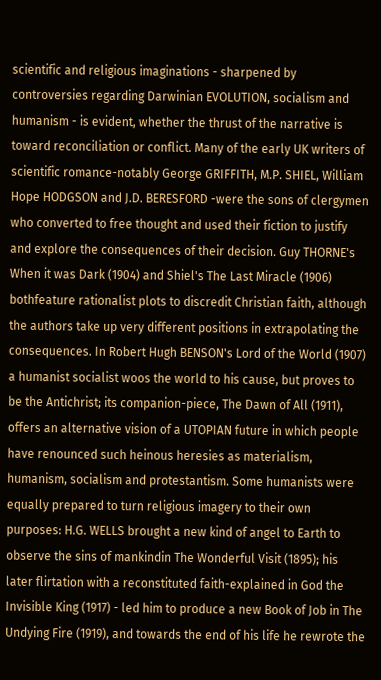scientific and religious imaginations - sharpened by controversies regarding Darwinian EVOLUTION, socialism and humanism - is evident, whether the thrust of the narrative is toward reconciliation or conflict. Many of the early UK writers of scientific romance-notably George GRIFFITH, M.P. SHIEL, William Hope HODGSON and J.D. BERESFORD -were the sons of clergymen who converted to free thought and used their fiction to justify and explore the consequences of their decision. Guy THORNE's When it was Dark (1904) and Shiel's The Last Miracle (1906) bothfeature rationalist plots to discredit Christian faith, although the authors take up very different positions in extrapolating the consequences. In Robert Hugh BENSON's Lord of the World (1907) a humanist socialist woos the world to his cause, but proves to be the Antichrist; its companion-piece, The Dawn of All (1911), offers an alternative vision of a UTOPIAN future in which people have renounced such heinous heresies as materialism, humanism, socialism and protestantism. Some humanists were equally prepared to turn religious imagery to their own purposes: H.G. WELLS brought a new kind of angel to Earth to observe the sins of mankindin The Wonderful Visit (1895); his later flirtation with a reconstituted faith-explained in God the Invisible King (1917) - led him to produce a new Book of Job in The Undying Fire (1919), and towards the end of his life he rewrote the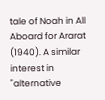tale of Noah in All Aboard for Ararat (1940). A similar interest in "alternative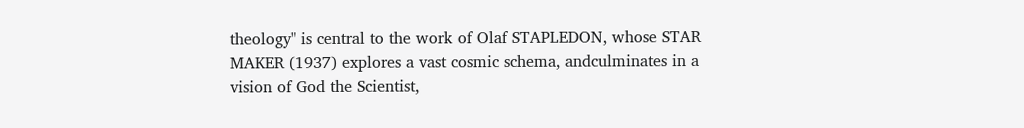theology" is central to the work of Olaf STAPLEDON, whose STAR MAKER (1937) explores a vast cosmic schema, andculminates in a vision of God the Scientist,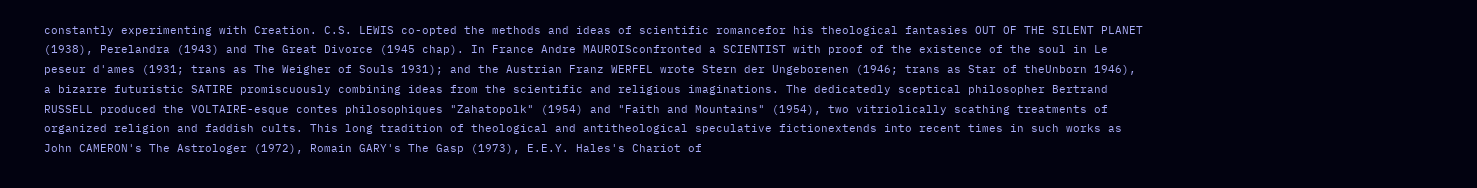constantly experimenting with Creation. C.S. LEWIS co-opted the methods and ideas of scientific romancefor his theological fantasies OUT OF THE SILENT PLANET (1938), Perelandra (1943) and The Great Divorce (1945 chap). In France Andre MAUROISconfronted a SCIENTIST with proof of the existence of the soul in Le peseur d'ames (1931; trans as The Weigher of Souls 1931); and the Austrian Franz WERFEL wrote Stern der Ungeborenen (1946; trans as Star of theUnborn 1946), a bizarre futuristic SATIRE promiscuously combining ideas from the scientific and religious imaginations. The dedicatedly sceptical philosopher Bertrand RUSSELL produced the VOLTAIRE-esque contes philosophiques "Zahatopolk" (1954) and "Faith and Mountains" (1954), two vitriolically scathing treatments of organized religion and faddish cults. This long tradition of theological and antitheological speculative fictionextends into recent times in such works as John CAMERON's The Astrologer (1972), Romain GARY's The Gasp (1973), E.E.Y. Hales's Chariot of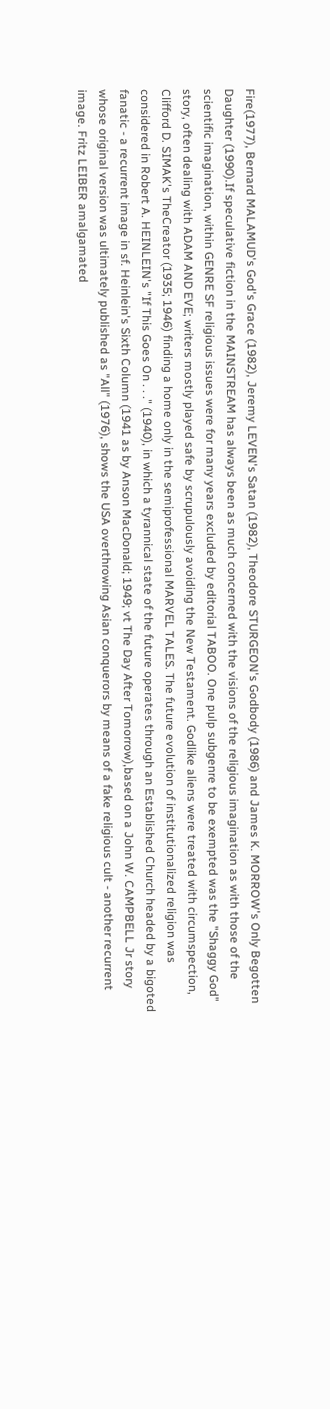Fire(1977), Bernard MALAMUD's God's Grace (1982), Jeremy LEVEN's Satan (1982), Theodore STURGEON's Godbody (1986) and James K. MORROW's Only Begotten Daughter (1990).If speculative fiction in the MAINSTREAM has always been as much concerned with the visions of the religious imagination as with those of the scientific imagination, within GENRE SF religious issues were for many years excluded by editorial TABOO. One pulp subgenre to be exempted was the "Shaggy God" story, often dealing with ADAM AND EVE; writers mostly played safe by scrupulously avoiding the New Testament. Godlike aliens were treated with circumspection, Clifford D. SIMAK's TheCreator (1935; 1946) finding a home only in the semiprofessional MARVEL TALES. The future evolution of institutionalized religion was considered in Robert A. HEINLEIN's "If This Goes On . . ." (1940), in which a tyrannical state of the future operates through an Established Church headed by a bigoted fanatic - a recurrent image in sf. Heinlein's Sixth Column (1941 as by Anson MacDonald; 1949; vt The Day After Tomorrow),based on a John W. CAMPBELL Jr story whose original version was ultimately published as "All" (1976), shows the USA overthrowing Asian conquerors by means of a fake religious cult - another recurrent image. Fritz LEIBER amalgamated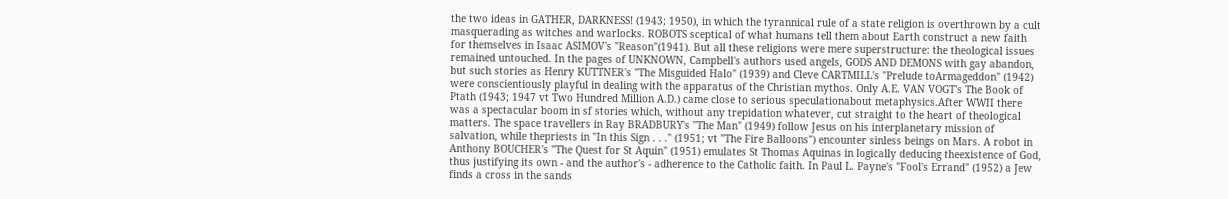the two ideas in GATHER, DARKNESS! (1943; 1950), in which the tyrannical rule of a state religion is overthrown by a cult masquerading as witches and warlocks. ROBOTS sceptical of what humans tell them about Earth construct a new faith for themselves in Isaac ASIMOV's "Reason"(1941). But all these religions were mere superstructure: the theological issues remained untouched. In the pages of UNKNOWN, Campbell's authors used angels, GODS AND DEMONS with gay abandon, but such stories as Henry KUTTNER's "The Misguided Halo" (1939) and Cleve CARTMILL's "Prelude toArmageddon" (1942) were conscientiously playful in dealing with the apparatus of the Christian mythos. Only A.E. VAN VOGT's The Book of Ptath (1943; 1947 vt Two Hundred Million A.D.) came close to serious speculationabout metaphysics.After WWII there was a spectacular boom in sf stories which, without any trepidation whatever, cut straight to the heart of theological matters. The space travellers in Ray BRADBURY's "The Man" (1949) follow Jesus on his interplanetary mission of salvation, while thepriests in "In this Sign . . ." (1951; vt "The Fire Balloons") encounter sinless beings on Mars. A robot in Anthony BOUCHER's "The Quest for St Aquin" (1951) emulates St Thomas Aquinas in logically deducing theexistence of God, thus justifying its own - and the author's - adherence to the Catholic faith. In Paul L. Payne's "Fool's Errand" (1952) a Jew finds a cross in the sands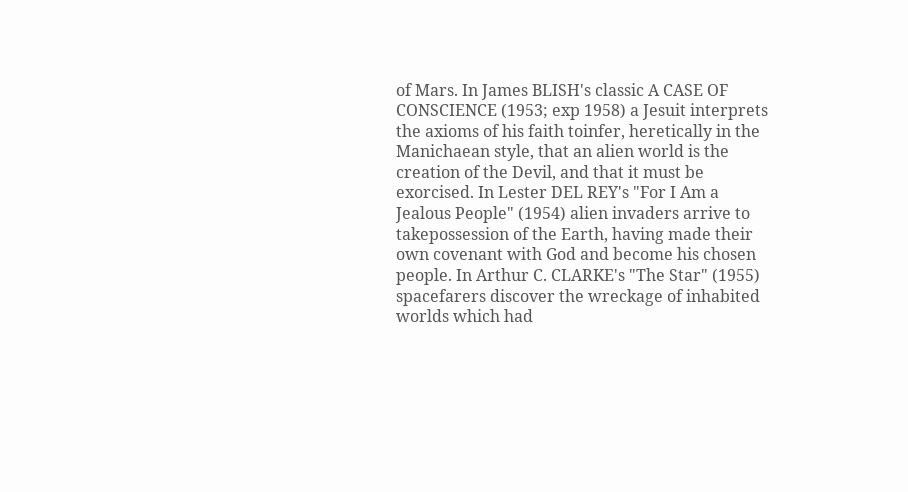of Mars. In James BLISH's classic A CASE OF CONSCIENCE (1953; exp 1958) a Jesuit interprets the axioms of his faith toinfer, heretically in the Manichaean style, that an alien world is the creation of the Devil, and that it must be exorcised. In Lester DEL REY's "For I Am a Jealous People" (1954) alien invaders arrive to takepossession of the Earth, having made their own covenant with God and become his chosen people. In Arthur C. CLARKE's "The Star" (1955) spacefarers discover the wreckage of inhabited worlds which had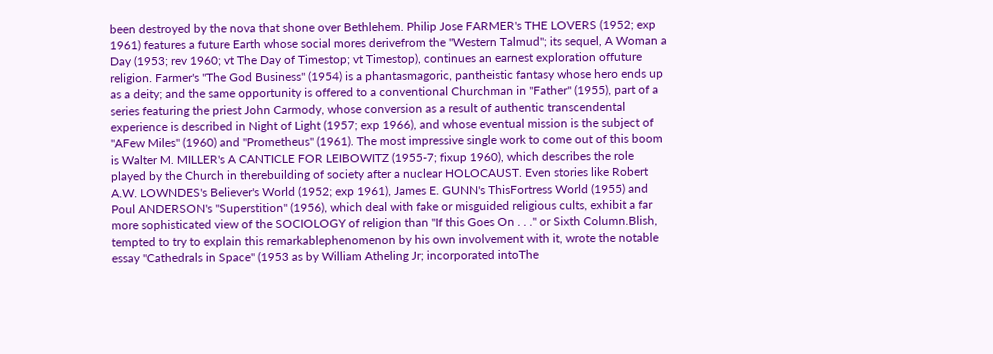been destroyed by the nova that shone over Bethlehem. Philip Jose FARMER's THE LOVERS (1952; exp 1961) features a future Earth whose social mores derivefrom the "Western Talmud"; its sequel, A Woman a Day (1953; rev 1960; vt The Day of Timestop; vt Timestop), continues an earnest exploration offuture religion. Farmer's "The God Business" (1954) is a phantasmagoric, pantheistic fantasy whose hero ends up as a deity; and the same opportunity is offered to a conventional Churchman in "Father" (1955), part of a series featuring the priest John Carmody, whose conversion as a result of authentic transcendental experience is described in Night of Light (1957; exp 1966), and whose eventual mission is the subject of "AFew Miles" (1960) and "Prometheus" (1961). The most impressive single work to come out of this boom is Walter M. MILLER's A CANTICLE FOR LEIBOWITZ (1955-7; fixup 1960), which describes the role played by the Church in therebuilding of society after a nuclear HOLOCAUST. Even stories like Robert A.W. LOWNDES's Believer's World (1952; exp 1961), James E. GUNN's ThisFortress World (1955) and Poul ANDERSON's "Superstition" (1956), which deal with fake or misguided religious cults, exhibit a far more sophisticated view of the SOCIOLOGY of religion than "If this Goes On . . ." or Sixth Column.Blish, tempted to try to explain this remarkablephenomenon by his own involvement with it, wrote the notable essay "Cathedrals in Space" (1953 as by William Atheling Jr; incorporated intoThe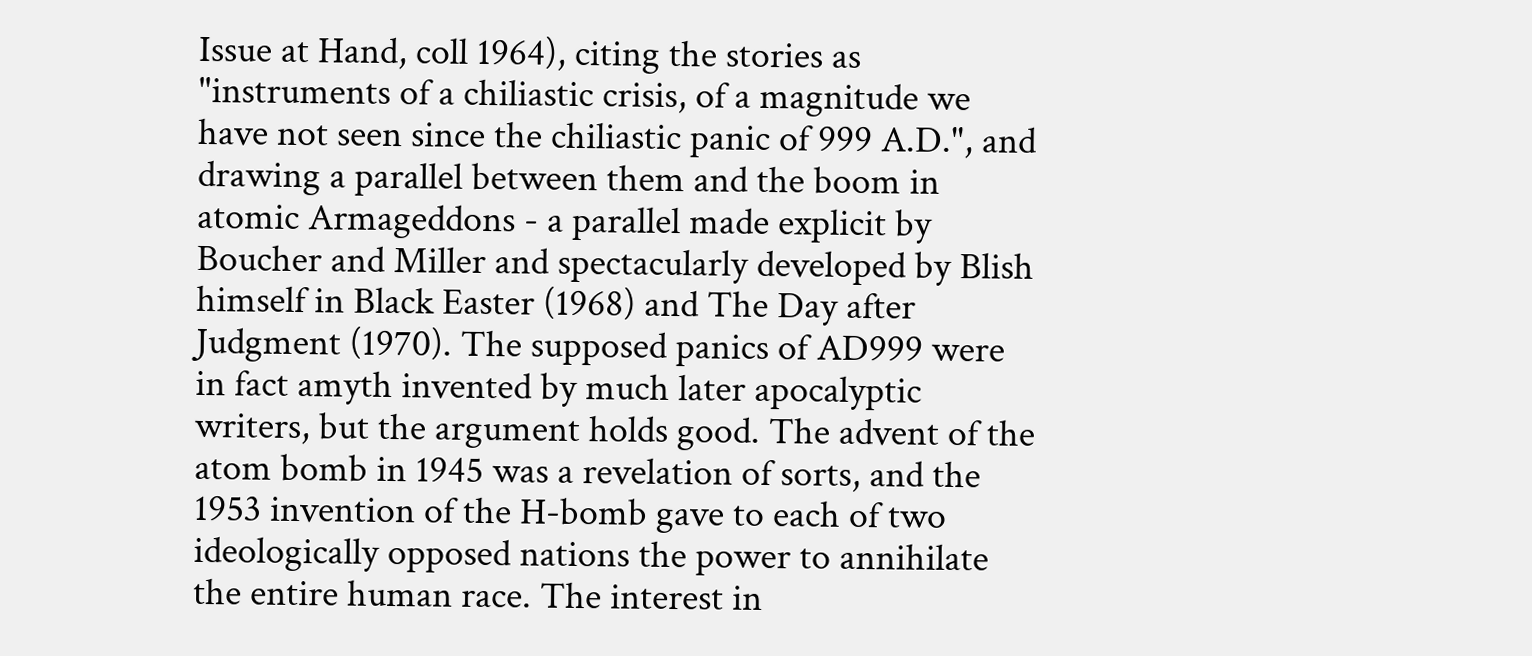Issue at Hand, coll 1964), citing the stories as "instruments of a chiliastic crisis, of a magnitude we have not seen since the chiliastic panic of 999 A.D.", and drawing a parallel between them and the boom in atomic Armageddons - a parallel made explicit by Boucher and Miller and spectacularly developed by Blish himself in Black Easter (1968) and The Day after Judgment (1970). The supposed panics of AD999 were in fact amyth invented by much later apocalyptic writers, but the argument holds good. The advent of the atom bomb in 1945 was a revelation of sorts, and the 1953 invention of the H-bomb gave to each of two ideologically opposed nations the power to annihilate the entire human race. The interest in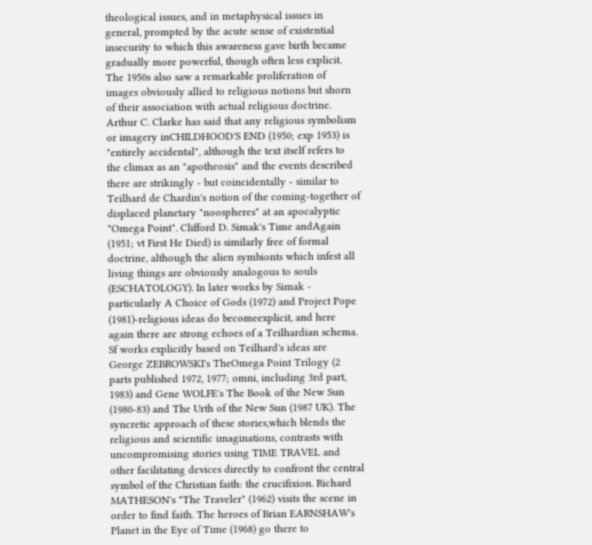theological issues, and in metaphysical issues in general, prompted by the acute sense of existential insecurity to which this awareness gave birth became gradually more powerful, though often less explicit. The 1950s also saw a remarkable proliferation of images obviously allied to religious notions but shorn of their association with actual religious doctrine. Arthur C. Clarke has said that any religious symbolism or imagery inCHILDHOOD'S END (1950; exp 1953) is "entirely accidental", although the text itself refers to the climax as an "apotheosis" and the events described there are strikingly - but coincidentally - similar to Teilhard de Chardin's notion of the coming-together of displaced planetary "noospheres" at an apocalyptic "Omega Point". Clifford D. Simak's Time andAgain (1951; vt First He Died) is similarly free of formal doctrine, although the alien symbionts which infest all living things are obviously analogous to souls (ESCHATOLOGY). In later works by Simak - particularly A Choice of Gods (1972) and Project Pope (1981)-religious ideas do becomeexplicit, and here again there are strong echoes of a Teilhardian schema. Sf works explicitly based on Teilhard's ideas are George ZEBROWSKI's TheOmega Point Trilogy (2 parts published 1972, 1977; omni, including 3rd part, 1983) and Gene WOLFE's The Book of the New Sun (1980-83) and The Urth of the New Sun (1987 UK). The syncretic approach of these stories,which blends the religious and scientific imaginations, contrasts with uncompromising stories using TIME TRAVEL and other facilitating devices directly to confront the central symbol of the Christian faith: the crucifixion. Richard MATHESON's "The Traveler" (1962) visits the scene in order to find faith. The heroes of Brian EARNSHAW's Planet in the Eye of Time (1968) go there to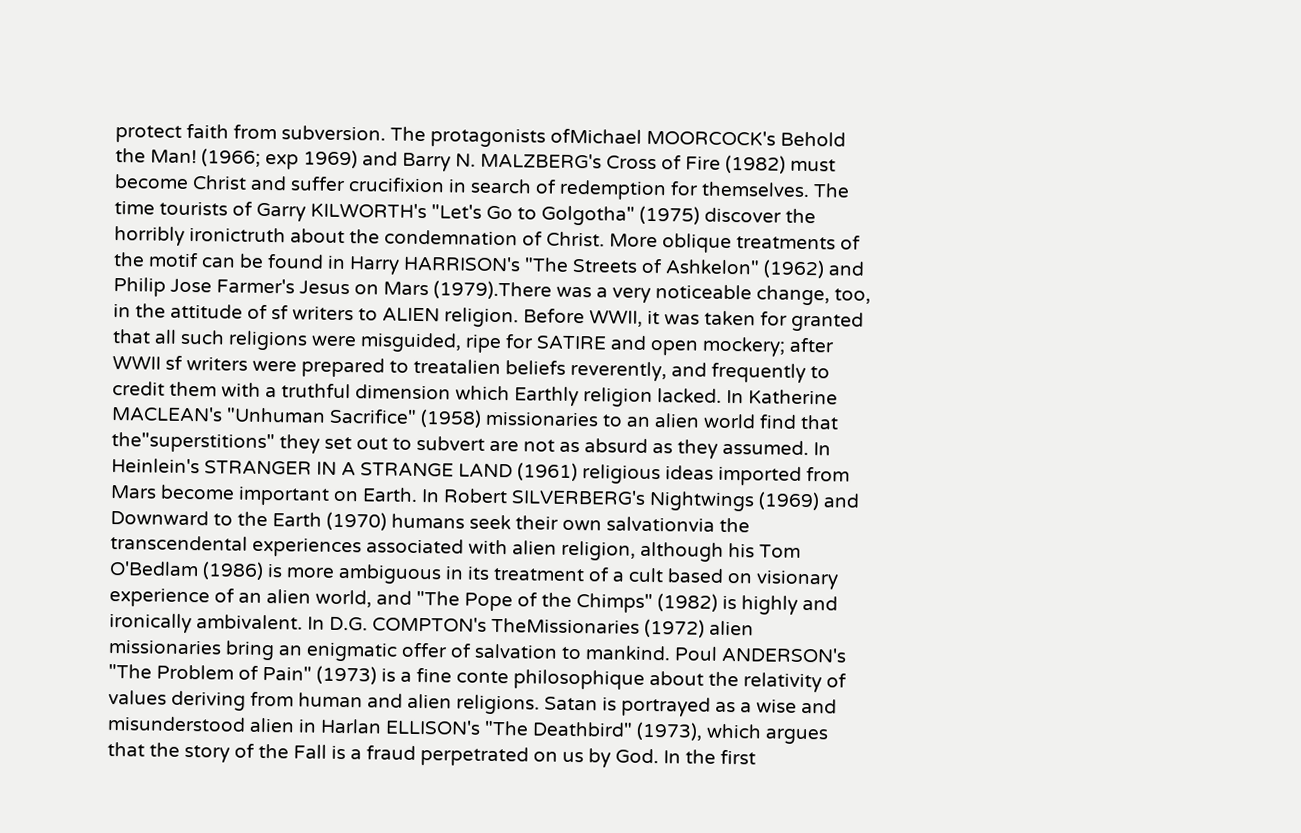protect faith from subversion. The protagonists ofMichael MOORCOCK's Behold the Man! (1966; exp 1969) and Barry N. MALZBERG's Cross of Fire (1982) must become Christ and suffer crucifixion in search of redemption for themselves. The time tourists of Garry KILWORTH's "Let's Go to Golgotha" (1975) discover the horribly ironictruth about the condemnation of Christ. More oblique treatments of the motif can be found in Harry HARRISON's "The Streets of Ashkelon" (1962) and Philip Jose Farmer's Jesus on Mars (1979).There was a very noticeable change, too, in the attitude of sf writers to ALIEN religion. Before WWII, it was taken for granted that all such religions were misguided, ripe for SATIRE and open mockery; after WWII sf writers were prepared to treatalien beliefs reverently, and frequently to credit them with a truthful dimension which Earthly religion lacked. In Katherine MACLEAN's "Unhuman Sacrifice" (1958) missionaries to an alien world find that the"superstitions" they set out to subvert are not as absurd as they assumed. In Heinlein's STRANGER IN A STRANGE LAND (1961) religious ideas imported from Mars become important on Earth. In Robert SILVERBERG's Nightwings (1969) and Downward to the Earth (1970) humans seek their own salvationvia the transcendental experiences associated with alien religion, although his Tom O'Bedlam (1986) is more ambiguous in its treatment of a cult based on visionary experience of an alien world, and "The Pope of the Chimps" (1982) is highly and ironically ambivalent. In D.G. COMPTON's TheMissionaries (1972) alien missionaries bring an enigmatic offer of salvation to mankind. Poul ANDERSON's "The Problem of Pain" (1973) is a fine conte philosophique about the relativity of values deriving from human and alien religions. Satan is portrayed as a wise and misunderstood alien in Harlan ELLISON's "The Deathbird" (1973), which argues that the story of the Fall is a fraud perpetrated on us by God. In the first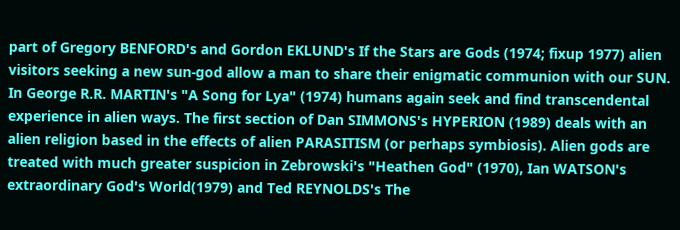part of Gregory BENFORD's and Gordon EKLUND's If the Stars are Gods (1974; fixup 1977) alien visitors seeking a new sun-god allow a man to share their enigmatic communion with our SUN. In George R.R. MARTIN's "A Song for Lya" (1974) humans again seek and find transcendental experience in alien ways. The first section of Dan SIMMONS's HYPERION (1989) deals with an alien religion based in the effects of alien PARASITISM (or perhaps symbiosis). Alien gods are treated with much greater suspicion in Zebrowski's "Heathen God" (1970), Ian WATSON's extraordinary God's World(1979) and Ted REYNOLDS's The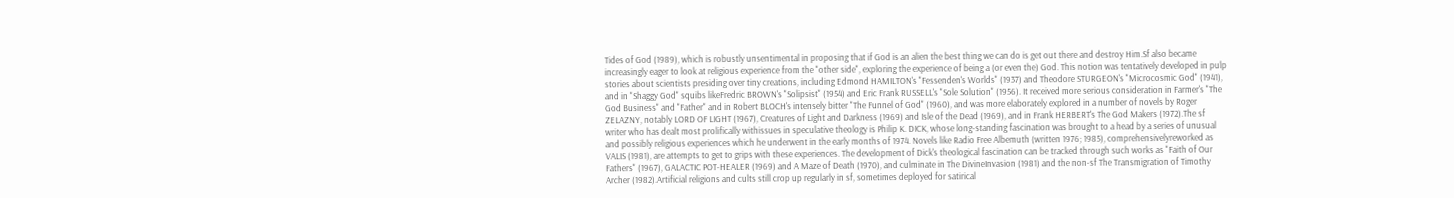Tides of God (1989), which is robustly unsentimental in proposing that if God is an alien the best thing we can do is get out there and destroy Him.Sf also became increasingly eager to look at religious experience from the "other side", exploring the experience of being a (or even the) God. This notion was tentatively developed in pulp stories about scientists presiding over tiny creations, including Edmond HAMILTON's "Fessenden's Worlds" (1937) and Theodore STURGEON's "Microcosmic God" (1941), and in "Shaggy God" squibs likeFredric BROWN's "Solipsist" (1954) and Eric Frank RUSSELL's "Sole Solution" (1956). It received more serious consideration in Farmer's "The God Business" and "Father" and in Robert BLOCH's intensely bitter "The Funnel of God" (1960), and was more elaborately explored in a number of novels by Roger ZELAZNY, notably LORD OF LIGHT (1967), Creatures of Light and Darkness (1969) and Isle of the Dead (1969), and in Frank HERBERT's The God Makers (1972).The sf writer who has dealt most prolifically withissues in speculative theology is Philip K. DICK, whose long-standing fascination was brought to a head by a series of unusual and possibly religious experiences which he underwent in the early months of 1974. Novels like Radio Free Albemuth (written 1976; 1985), comprehensivelyreworked as VALIS (1981), are attempts to get to grips with these experiences. The development of Dick's theological fascination can be tracked through such works as "Faith of Our Fathers" (1967), GALACTIC POT-HEALER (1969) and A Maze of Death (1970), and culminate in The DivineInvasion (1981) and the non-sf The Transmigration of Timothy Archer (1982).Artificial religions and cults still crop up regularly in sf, sometimes deployed for satirical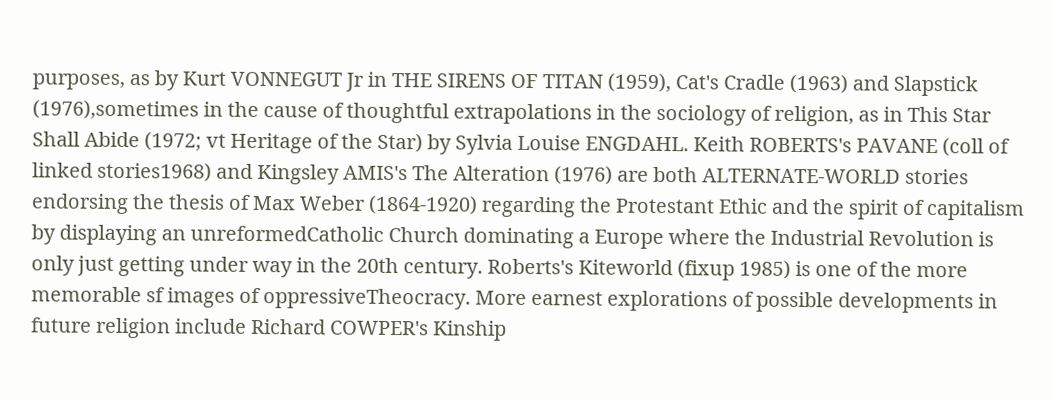purposes, as by Kurt VONNEGUT Jr in THE SIRENS OF TITAN (1959), Cat's Cradle (1963) and Slapstick (1976),sometimes in the cause of thoughtful extrapolations in the sociology of religion, as in This Star Shall Abide (1972; vt Heritage of the Star) by Sylvia Louise ENGDAHL. Keith ROBERTS's PAVANE (coll of linked stories1968) and Kingsley AMIS's The Alteration (1976) are both ALTERNATE-WORLD stories endorsing the thesis of Max Weber (1864-1920) regarding the Protestant Ethic and the spirit of capitalism by displaying an unreformedCatholic Church dominating a Europe where the Industrial Revolution is only just getting under way in the 20th century. Roberts's Kiteworld (fixup 1985) is one of the more memorable sf images of oppressiveTheocracy. More earnest explorations of possible developments in future religion include Richard COWPER's Kinship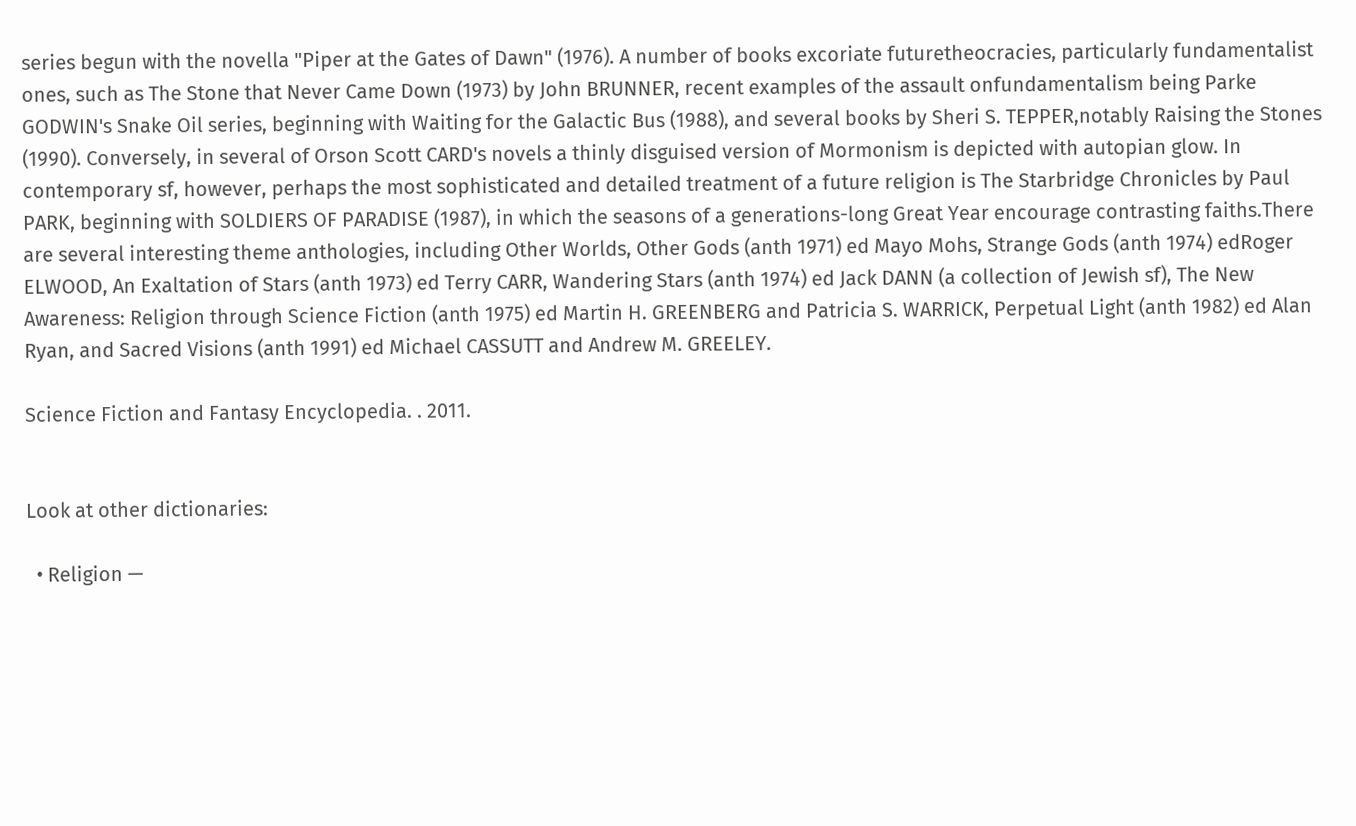series begun with the novella "Piper at the Gates of Dawn" (1976). A number of books excoriate futuretheocracies, particularly fundamentalist ones, such as The Stone that Never Came Down (1973) by John BRUNNER, recent examples of the assault onfundamentalism being Parke GODWIN's Snake Oil series, beginning with Waiting for the Galactic Bus (1988), and several books by Sheri S. TEPPER,notably Raising the Stones (1990). Conversely, in several of Orson Scott CARD's novels a thinly disguised version of Mormonism is depicted with autopian glow. In contemporary sf, however, perhaps the most sophisticated and detailed treatment of a future religion is The Starbridge Chronicles by Paul PARK, beginning with SOLDIERS OF PARADISE (1987), in which the seasons of a generations-long Great Year encourage contrasting faiths.There are several interesting theme anthologies, including Other Worlds, Other Gods (anth 1971) ed Mayo Mohs, Strange Gods (anth 1974) edRoger ELWOOD, An Exaltation of Stars (anth 1973) ed Terry CARR, Wandering Stars (anth 1974) ed Jack DANN (a collection of Jewish sf), The New Awareness: Religion through Science Fiction (anth 1975) ed Martin H. GREENBERG and Patricia S. WARRICK, Perpetual Light (anth 1982) ed Alan Ryan, and Sacred Visions (anth 1991) ed Michael CASSUTT and Andrew M. GREELEY.

Science Fiction and Fantasy Encyclopedia. . 2011.


Look at other dictionaries:

  • Religion —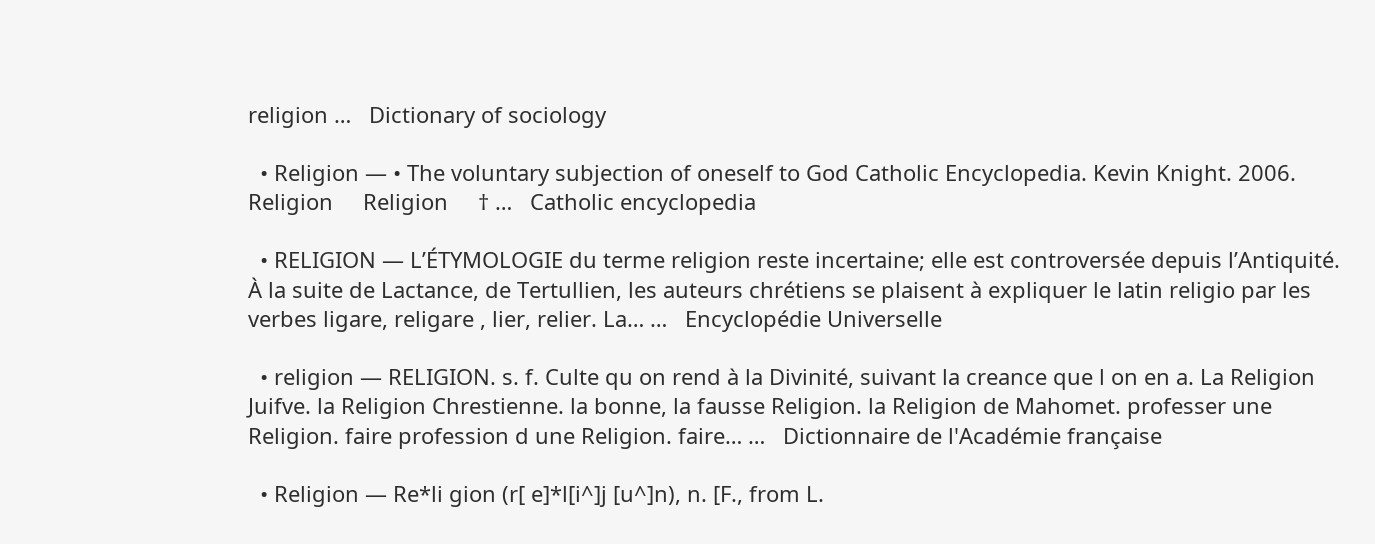religion …   Dictionary of sociology

  • Religion — • The voluntary subjection of oneself to God Catholic Encyclopedia. Kevin Knight. 2006. Religion     Religion     † …   Catholic encyclopedia

  • RELIGION — L’ÉTYMOLOGIE du terme religion reste incertaine; elle est controversée depuis l’Antiquité. À la suite de Lactance, de Tertullien, les auteurs chrétiens se plaisent à expliquer le latin religio par les verbes ligare, religare , lier, relier. La… …   Encyclopédie Universelle

  • religion — RELIGION. s. f. Culte qu on rend à la Divinité, suivant la creance que l on en a. La Religion Juifve. la Religion Chrestienne. la bonne, la fausse Religion. la Religion de Mahomet. professer une Religion. faire profession d une Religion. faire… …   Dictionnaire de l'Académie française

  • Religion — Re*li gion (r[ e]*l[i^]j [u^]n), n. [F., from L.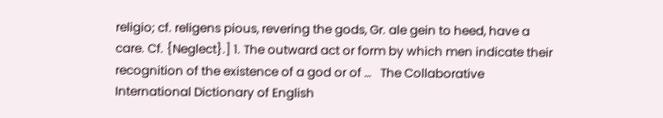religio; cf. religens pious, revering the gods, Gr. ale gein to heed, have a care. Cf. {Neglect}.] 1. The outward act or form by which men indicate their recognition of the existence of a god or of …   The Collaborative International Dictionary of English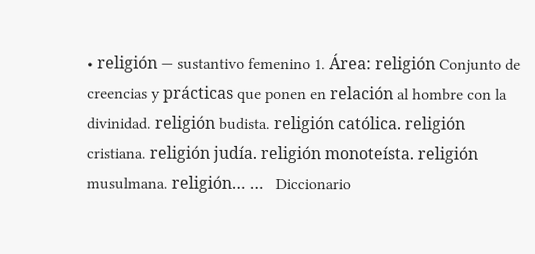• religión — sustantivo femenino 1. Área: religión Conjunto de creencias y prácticas que ponen en relación al hombre con la divinidad. religión budista. religión católica. religión cristiana. religión judía. religión monoteísta. religión musulmana. religión… …   Diccionario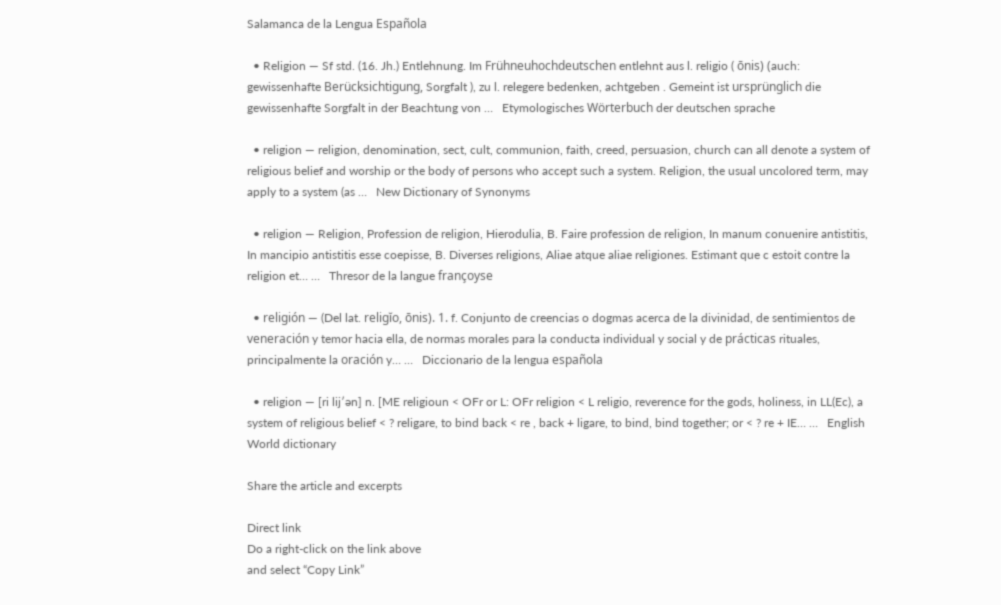Salamanca de la Lengua Española

  • Religion — Sf std. (16. Jh.) Entlehnung. Im Frühneuhochdeutschen entlehnt aus l. religio ( ōnis) (auch: gewissenhafte Berücksichtigung, Sorgfalt ), zu l. relegere bedenken, achtgeben . Gemeint ist ursprünglich die gewissenhafte Sorgfalt in der Beachtung von …   Etymologisches Wörterbuch der deutschen sprache

  • religion — religion, denomination, sect, cult, communion, faith, creed, persuasion, church can all denote a system of religious belief and worship or the body of persons who accept such a system. Religion, the usual uncolored term, may apply to a system (as …   New Dictionary of Synonyms

  • religion — Religion, Profession de religion, Hierodulia, B. Faire profession de religion, In manum conuenire antistitis, In mancipio antistitis esse coepisse, B. Diverses religions, Aliae atque aliae religiones. Estimant que c estoit contre la religion et… …   Thresor de la langue françoyse

  • religión — (Del lat. religĭo, ōnis). 1. f. Conjunto de creencias o dogmas acerca de la divinidad, de sentimientos de veneración y temor hacia ella, de normas morales para la conducta individual y social y de prácticas rituales, principalmente la oración y… …   Diccionario de la lengua española

  • religion — [ri lij′ən] n. [ME religioun < OFr or L: OFr religion < L religio, reverence for the gods, holiness, in LL(Ec), a system of religious belief < ? religare, to bind back < re , back + ligare, to bind, bind together; or < ? re + IE… …   English World dictionary

Share the article and excerpts

Direct link
Do a right-click on the link above
and select “Copy Link”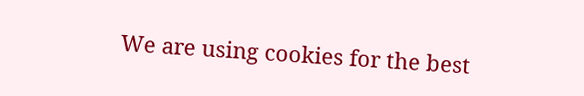We are using cookies for the best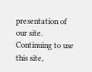presentation of our site. Continuing to use this site,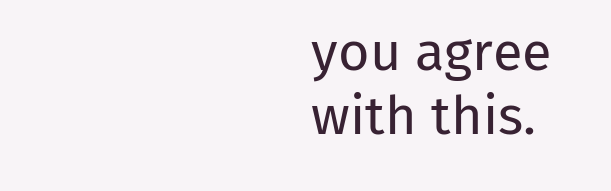you agree with this.